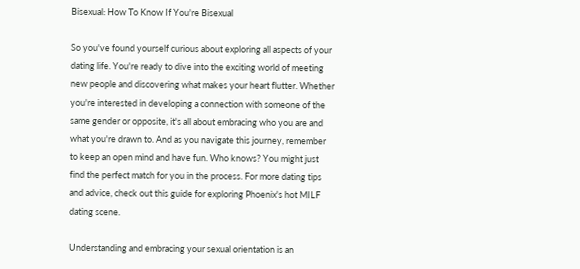Bisexual: How To Know If You're Bisexual

So you've found yourself curious about exploring all aspects of your dating life. You're ready to dive into the exciting world of meeting new people and discovering what makes your heart flutter. Whether you're interested in developing a connection with someone of the same gender or opposite, it's all about embracing who you are and what you're drawn to. And as you navigate this journey, remember to keep an open mind and have fun. Who knows? You might just find the perfect match for you in the process. For more dating tips and advice, check out this guide for exploring Phoenix's hot MILF dating scene.

Understanding and embracing your sexual orientation is an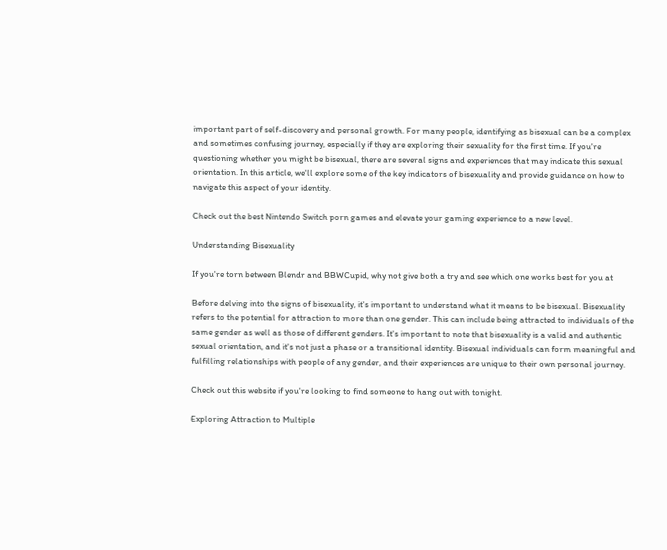important part of self-discovery and personal growth. For many people, identifying as bisexual can be a complex and sometimes confusing journey, especially if they are exploring their sexuality for the first time. If you're questioning whether you might be bisexual, there are several signs and experiences that may indicate this sexual orientation. In this article, we'll explore some of the key indicators of bisexuality and provide guidance on how to navigate this aspect of your identity.

Check out the best Nintendo Switch porn games and elevate your gaming experience to a new level.

Understanding Bisexuality

If you're torn between Blendr and BBWCupid, why not give both a try and see which one works best for you at

Before delving into the signs of bisexuality, it's important to understand what it means to be bisexual. Bisexuality refers to the potential for attraction to more than one gender. This can include being attracted to individuals of the same gender as well as those of different genders. It's important to note that bisexuality is a valid and authentic sexual orientation, and it's not just a phase or a transitional identity. Bisexual individuals can form meaningful and fulfilling relationships with people of any gender, and their experiences are unique to their own personal journey.

Check out this website if you're looking to find someone to hang out with tonight.

Exploring Attraction to Multiple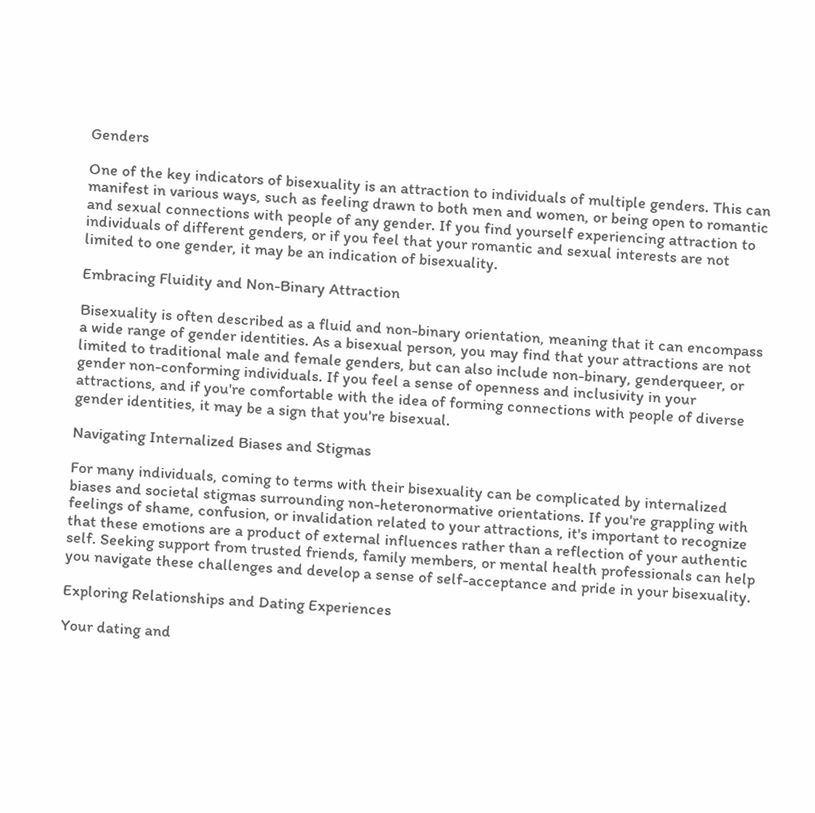Genders

One of the key indicators of bisexuality is an attraction to individuals of multiple genders. This can manifest in various ways, such as feeling drawn to both men and women, or being open to romantic and sexual connections with people of any gender. If you find yourself experiencing attraction to individuals of different genders, or if you feel that your romantic and sexual interests are not limited to one gender, it may be an indication of bisexuality.

Embracing Fluidity and Non-Binary Attraction

Bisexuality is often described as a fluid and non-binary orientation, meaning that it can encompass a wide range of gender identities. As a bisexual person, you may find that your attractions are not limited to traditional male and female genders, but can also include non-binary, genderqueer, or gender non-conforming individuals. If you feel a sense of openness and inclusivity in your attractions, and if you're comfortable with the idea of forming connections with people of diverse gender identities, it may be a sign that you're bisexual.

Navigating Internalized Biases and Stigmas

For many individuals, coming to terms with their bisexuality can be complicated by internalized biases and societal stigmas surrounding non-heteronormative orientations. If you're grappling with feelings of shame, confusion, or invalidation related to your attractions, it's important to recognize that these emotions are a product of external influences rather than a reflection of your authentic self. Seeking support from trusted friends, family members, or mental health professionals can help you navigate these challenges and develop a sense of self-acceptance and pride in your bisexuality.

Exploring Relationships and Dating Experiences

Your dating and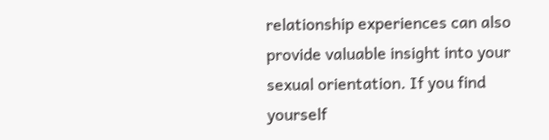relationship experiences can also provide valuable insight into your sexual orientation. If you find yourself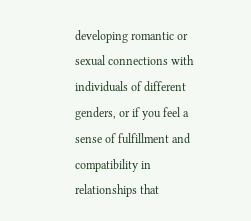developing romantic or sexual connections with individuals of different genders, or if you feel a sense of fulfillment and compatibility in relationships that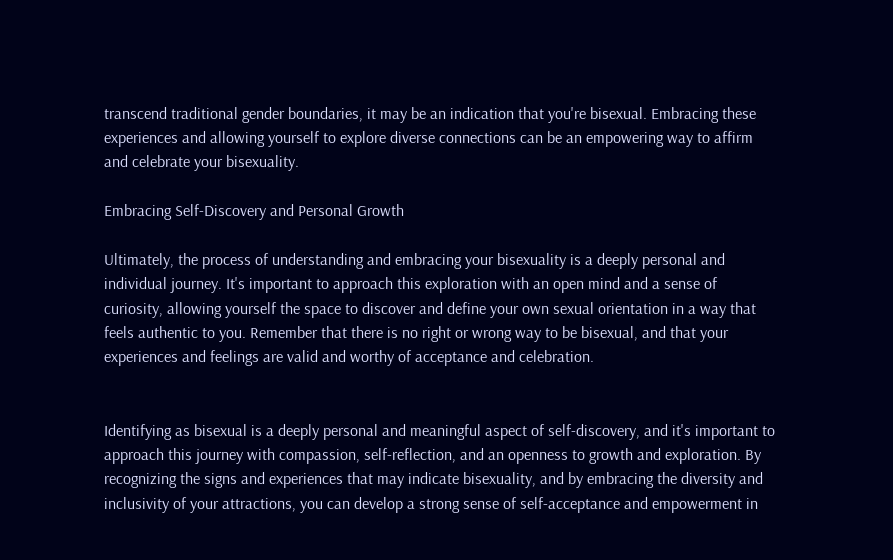transcend traditional gender boundaries, it may be an indication that you're bisexual. Embracing these experiences and allowing yourself to explore diverse connections can be an empowering way to affirm and celebrate your bisexuality.

Embracing Self-Discovery and Personal Growth

Ultimately, the process of understanding and embracing your bisexuality is a deeply personal and individual journey. It's important to approach this exploration with an open mind and a sense of curiosity, allowing yourself the space to discover and define your own sexual orientation in a way that feels authentic to you. Remember that there is no right or wrong way to be bisexual, and that your experiences and feelings are valid and worthy of acceptance and celebration.


Identifying as bisexual is a deeply personal and meaningful aspect of self-discovery, and it's important to approach this journey with compassion, self-reflection, and an openness to growth and exploration. By recognizing the signs and experiences that may indicate bisexuality, and by embracing the diversity and inclusivity of your attractions, you can develop a strong sense of self-acceptance and empowerment in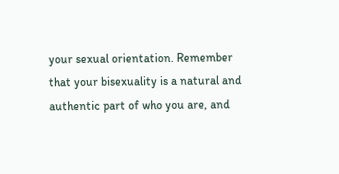your sexual orientation. Remember that your bisexuality is a natural and authentic part of who you are, and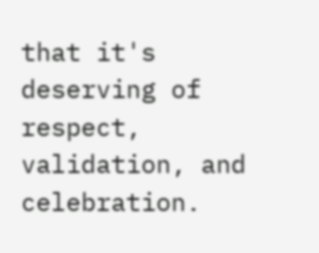that it's deserving of respect, validation, and celebration.